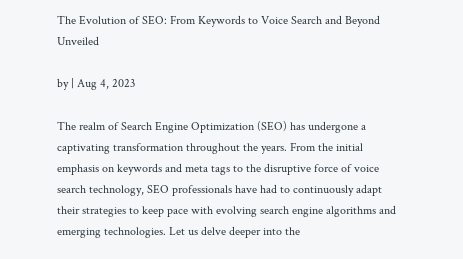The Evolution of SEO: From Keywords to Voice Search and Beyond Unveiled

by | Aug 4, 2023

The realm of Search Engine Optimization (SEO) has undergone a captivating transformation throughout the years. From the initial emphasis on keywords and meta tags to the disruptive force of voice search technology, SEO professionals have had to continuously adapt their strategies to keep pace with evolving search engine algorithms and emerging technologies. Let us delve deeper into the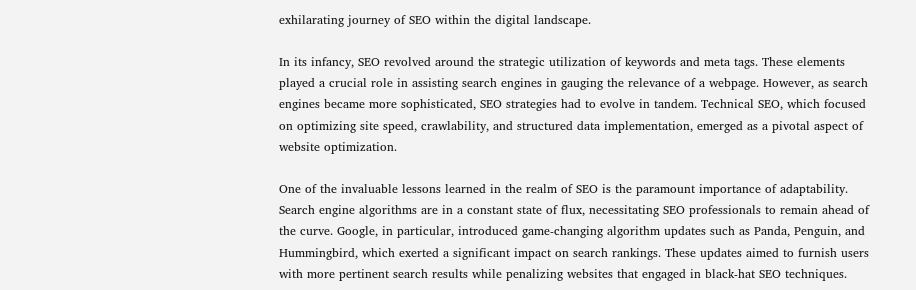exhilarating journey of SEO within the digital landscape.

In its infancy, SEO revolved around the strategic utilization of keywords and meta tags. These elements played a crucial role in assisting search engines in gauging the relevance of a webpage. However, as search engines became more sophisticated, SEO strategies had to evolve in tandem. Technical SEO, which focused on optimizing site speed, crawlability, and structured data implementation, emerged as a pivotal aspect of website optimization.

One of the invaluable lessons learned in the realm of SEO is the paramount importance of adaptability. Search engine algorithms are in a constant state of flux, necessitating SEO professionals to remain ahead of the curve. Google, in particular, introduced game-changing algorithm updates such as Panda, Penguin, and Hummingbird, which exerted a significant impact on search rankings. These updates aimed to furnish users with more pertinent search results while penalizing websites that engaged in black-hat SEO techniques.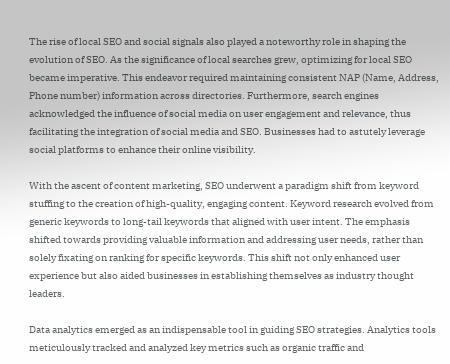The rise of local SEO and social signals also played a noteworthy role in shaping the evolution of SEO. As the significance of local searches grew, optimizing for local SEO became imperative. This endeavor required maintaining consistent NAP (Name, Address, Phone number) information across directories. Furthermore, search engines acknowledged the influence of social media on user engagement and relevance, thus facilitating the integration of social media and SEO. Businesses had to astutely leverage social platforms to enhance their online visibility.

With the ascent of content marketing, SEO underwent a paradigm shift from keyword stuffing to the creation of high-quality, engaging content. Keyword research evolved from generic keywords to long-tail keywords that aligned with user intent. The emphasis shifted towards providing valuable information and addressing user needs, rather than solely fixating on ranking for specific keywords. This shift not only enhanced user experience but also aided businesses in establishing themselves as industry thought leaders.

Data analytics emerged as an indispensable tool in guiding SEO strategies. Analytics tools meticulously tracked and analyzed key metrics such as organic traffic and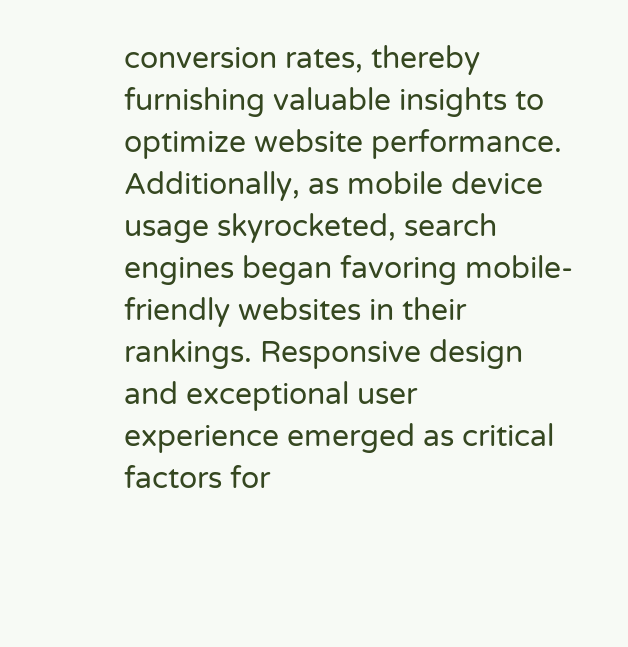conversion rates, thereby furnishing valuable insights to optimize website performance. Additionally, as mobile device usage skyrocketed, search engines began favoring mobile-friendly websites in their rankings. Responsive design and exceptional user experience emerged as critical factors for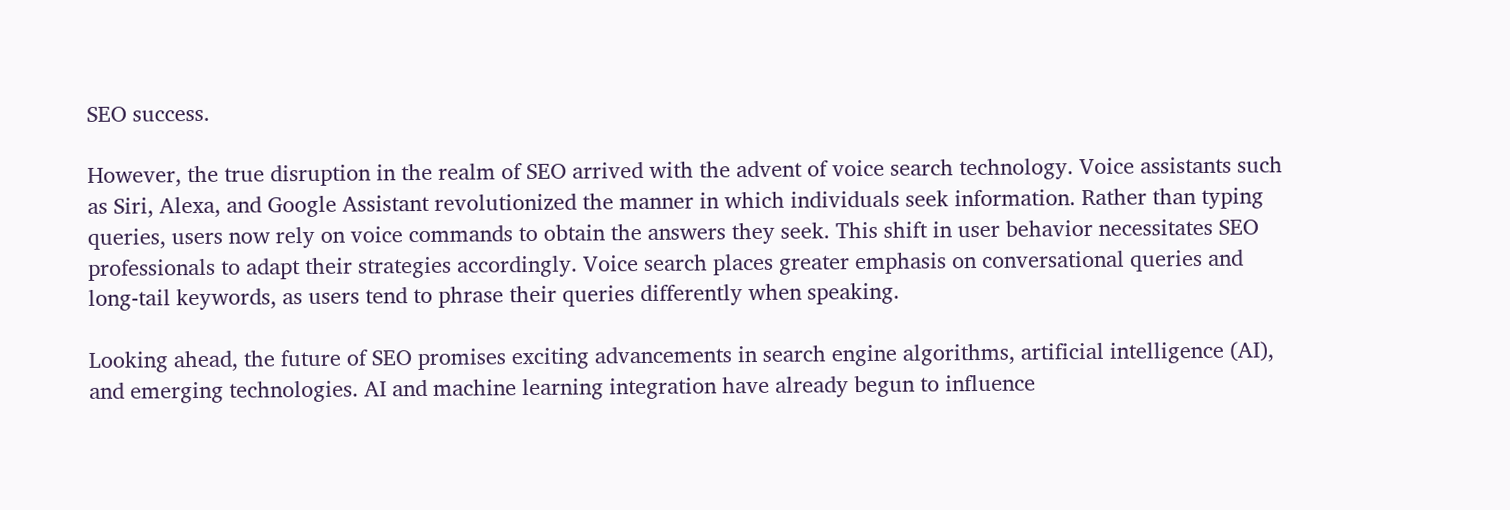SEO success.

However, the true disruption in the realm of SEO arrived with the advent of voice search technology. Voice assistants such as Siri, Alexa, and Google Assistant revolutionized the manner in which individuals seek information. Rather than typing queries, users now rely on voice commands to obtain the answers they seek. This shift in user behavior necessitates SEO professionals to adapt their strategies accordingly. Voice search places greater emphasis on conversational queries and long-tail keywords, as users tend to phrase their queries differently when speaking.

Looking ahead, the future of SEO promises exciting advancements in search engine algorithms, artificial intelligence (AI), and emerging technologies. AI and machine learning integration have already begun to influence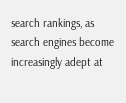search rankings, as search engines become increasingly adept at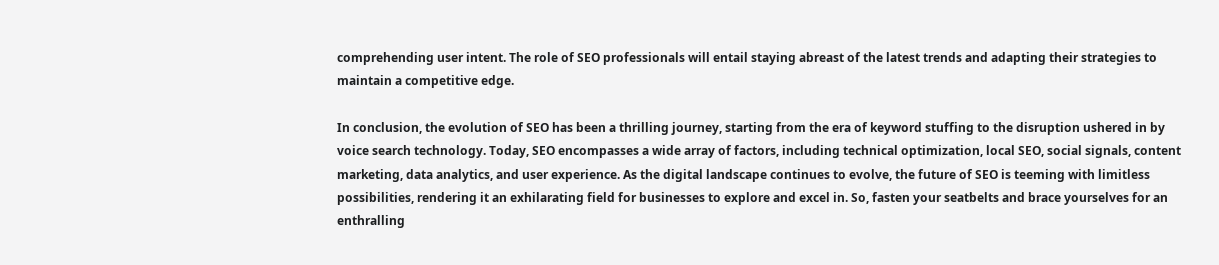comprehending user intent. The role of SEO professionals will entail staying abreast of the latest trends and adapting their strategies to maintain a competitive edge.

In conclusion, the evolution of SEO has been a thrilling journey, starting from the era of keyword stuffing to the disruption ushered in by voice search technology. Today, SEO encompasses a wide array of factors, including technical optimization, local SEO, social signals, content marketing, data analytics, and user experience. As the digital landscape continues to evolve, the future of SEO is teeming with limitless possibilities, rendering it an exhilarating field for businesses to explore and excel in. So, fasten your seatbelts and brace yourselves for an enthralling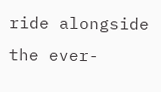ride alongside the ever-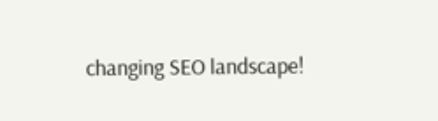changing SEO landscape!